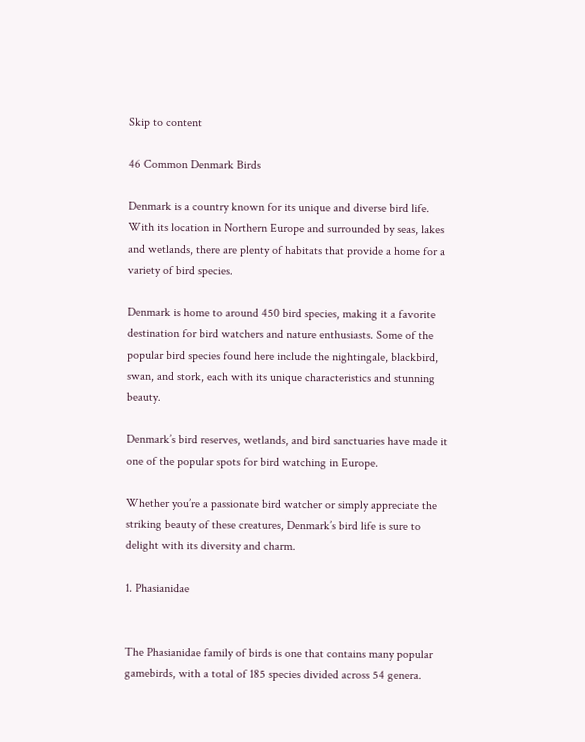Skip to content

46 Common Denmark Birds

Denmark is a country known for its unique and diverse bird life. With its location in Northern Europe and surrounded by seas, lakes and wetlands, there are plenty of habitats that provide a home for a variety of bird species.

Denmark is home to around 450 bird species, making it a favorite destination for bird watchers and nature enthusiasts. Some of the popular bird species found here include the nightingale, blackbird, swan, and stork, each with its unique characteristics and stunning beauty.

Denmark’s bird reserves, wetlands, and bird sanctuaries have made it one of the popular spots for bird watching in Europe.

Whether you’re a passionate bird watcher or simply appreciate the striking beauty of these creatures, Denmark’s bird life is sure to delight with its diversity and charm.

1. Phasianidae


The Phasianidae family of birds is one that contains many popular gamebirds, with a total of 185 species divided across 54 genera.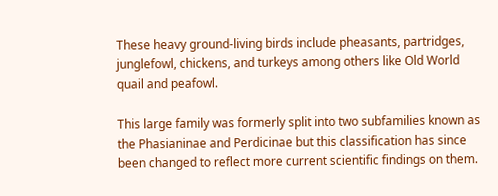These heavy ground-living birds include pheasants, partridges, junglefowl, chickens, and turkeys among others like Old World quail and peafowl.

This large family was formerly split into two subfamilies known as the Phasianinae and Perdicinae but this classification has since been changed to reflect more current scientific findings on them.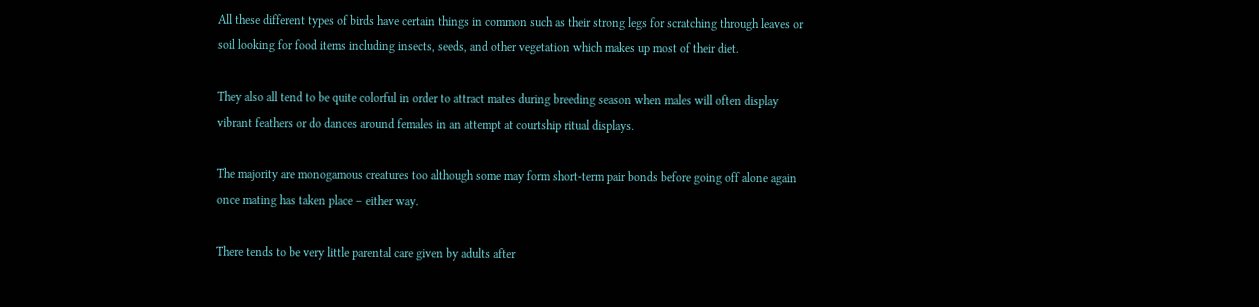All these different types of birds have certain things in common such as their strong legs for scratching through leaves or soil looking for food items including insects, seeds, and other vegetation which makes up most of their diet.

They also all tend to be quite colorful in order to attract mates during breeding season when males will often display vibrant feathers or do dances around females in an attempt at courtship ritual displays.

The majority are monogamous creatures too although some may form short-term pair bonds before going off alone again once mating has taken place – either way.

There tends to be very little parental care given by adults after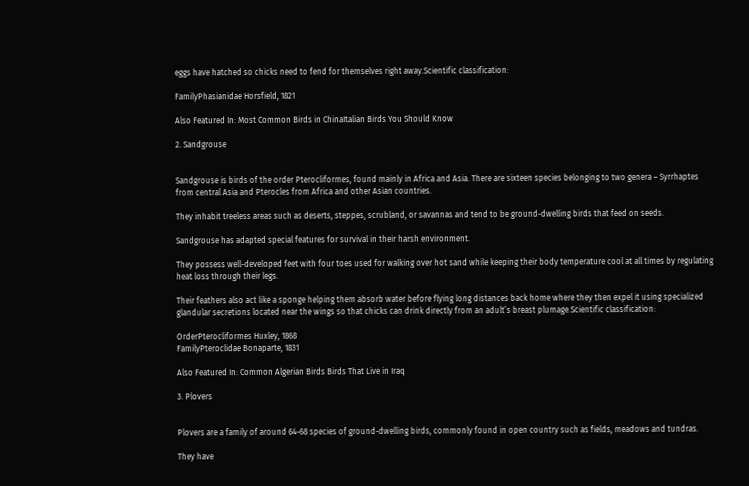eggs have hatched so chicks need to fend for themselves right away.Scientific classification:

FamilyPhasianidae Horsfield, 1821

Also Featured In: Most Common Birds in ChinaItalian Birds You Should Know

2. Sandgrouse


Sandgrouse is birds of the order Pterocliformes, found mainly in Africa and Asia. There are sixteen species belonging to two genera – Syrrhaptes from central Asia and Pterocles from Africa and other Asian countries.

They inhabit treeless areas such as deserts, steppes, scrubland, or savannas and tend to be ground-dwelling birds that feed on seeds.

Sandgrouse has adapted special features for survival in their harsh environment.

They possess well-developed feet with four toes used for walking over hot sand while keeping their body temperature cool at all times by regulating heat loss through their legs.

Their feathers also act like a sponge helping them absorb water before flying long distances back home where they then expel it using specialized glandular secretions located near the wings so that chicks can drink directly from an adult’s breast plumage.Scientific classification:

OrderPterocliformes Huxley, 1868
FamilyPteroclidae Bonaparte, 1831

Also Featured In: Common Algerian Birds Birds That Live in Iraq

3. Plovers


Plovers are a family of around 64-68 species of ground-dwelling birds, commonly found in open country such as fields, meadows and tundras.

They have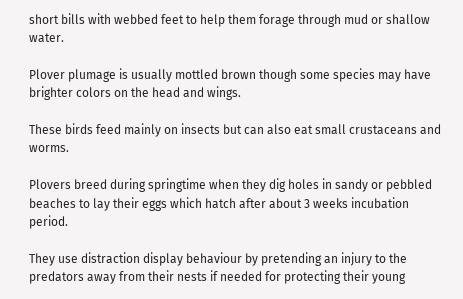short bills with webbed feet to help them forage through mud or shallow water.

Plover plumage is usually mottled brown though some species may have brighter colors on the head and wings.

These birds feed mainly on insects but can also eat small crustaceans and worms.

Plovers breed during springtime when they dig holes in sandy or pebbled beaches to lay their eggs which hatch after about 3 weeks incubation period.

They use distraction display behaviour by pretending an injury to the predators away from their nests if needed for protecting their young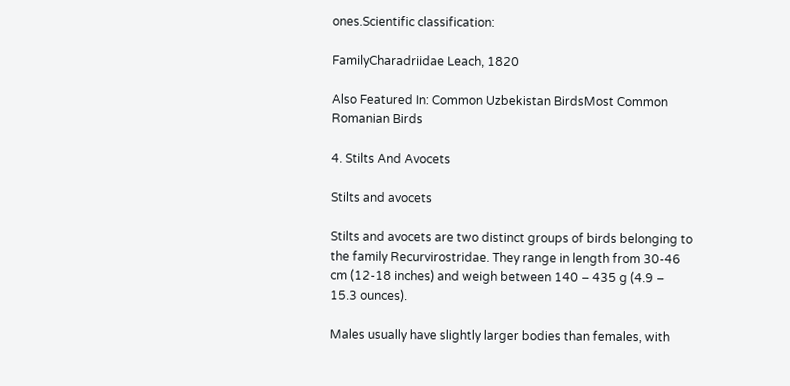ones.Scientific classification:

FamilyCharadriidae Leach, 1820

Also Featured In: Common Uzbekistan BirdsMost Common Romanian Birds

4. Stilts And Avocets

Stilts and avocets

Stilts and avocets are two distinct groups of birds belonging to the family Recurvirostridae. They range in length from 30-46 cm (12-18 inches) and weigh between 140 – 435 g (4.9 – 15.3 ounces).

Males usually have slightly larger bodies than females, with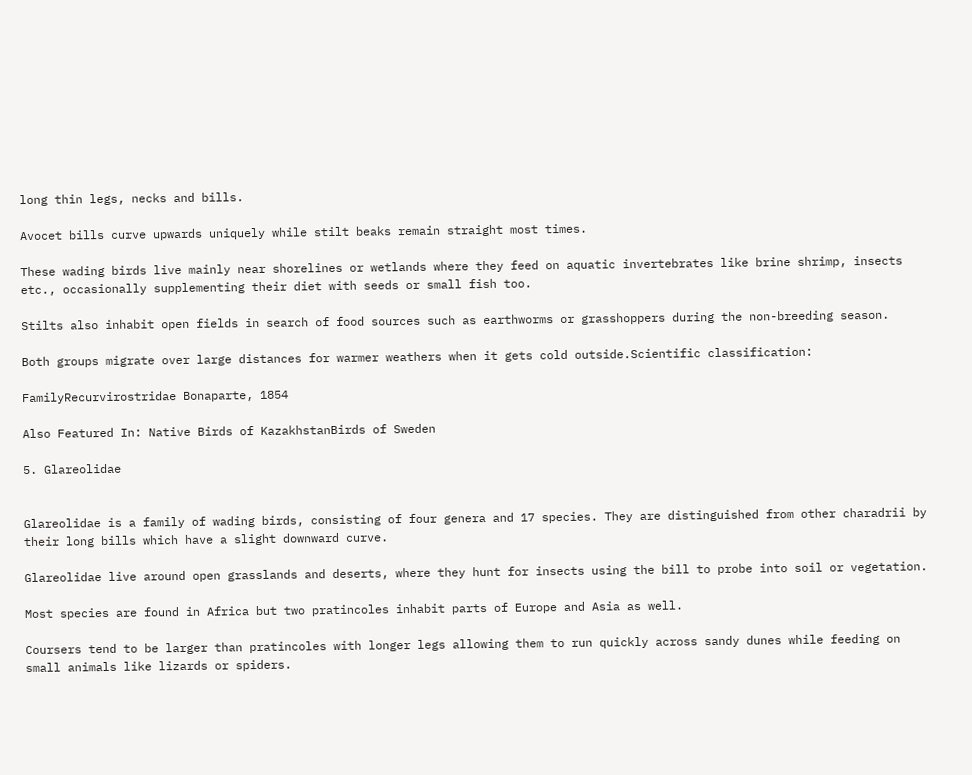long thin legs, necks and bills.

Avocet bills curve upwards uniquely while stilt beaks remain straight most times.

These wading birds live mainly near shorelines or wetlands where they feed on aquatic invertebrates like brine shrimp, insects etc., occasionally supplementing their diet with seeds or small fish too.

Stilts also inhabit open fields in search of food sources such as earthworms or grasshoppers during the non-breeding season.

Both groups migrate over large distances for warmer weathers when it gets cold outside.Scientific classification:

FamilyRecurvirostridae Bonaparte, 1854

Also Featured In: Native Birds of KazakhstanBirds of Sweden

5. Glareolidae


Glareolidae is a family of wading birds, consisting of four genera and 17 species. They are distinguished from other charadrii by their long bills which have a slight downward curve.

Glareolidae live around open grasslands and deserts, where they hunt for insects using the bill to probe into soil or vegetation.

Most species are found in Africa but two pratincoles inhabit parts of Europe and Asia as well.

Coursers tend to be larger than pratincoles with longer legs allowing them to run quickly across sandy dunes while feeding on small animals like lizards or spiders.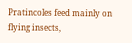Pratincoles feed mainly on flying insects,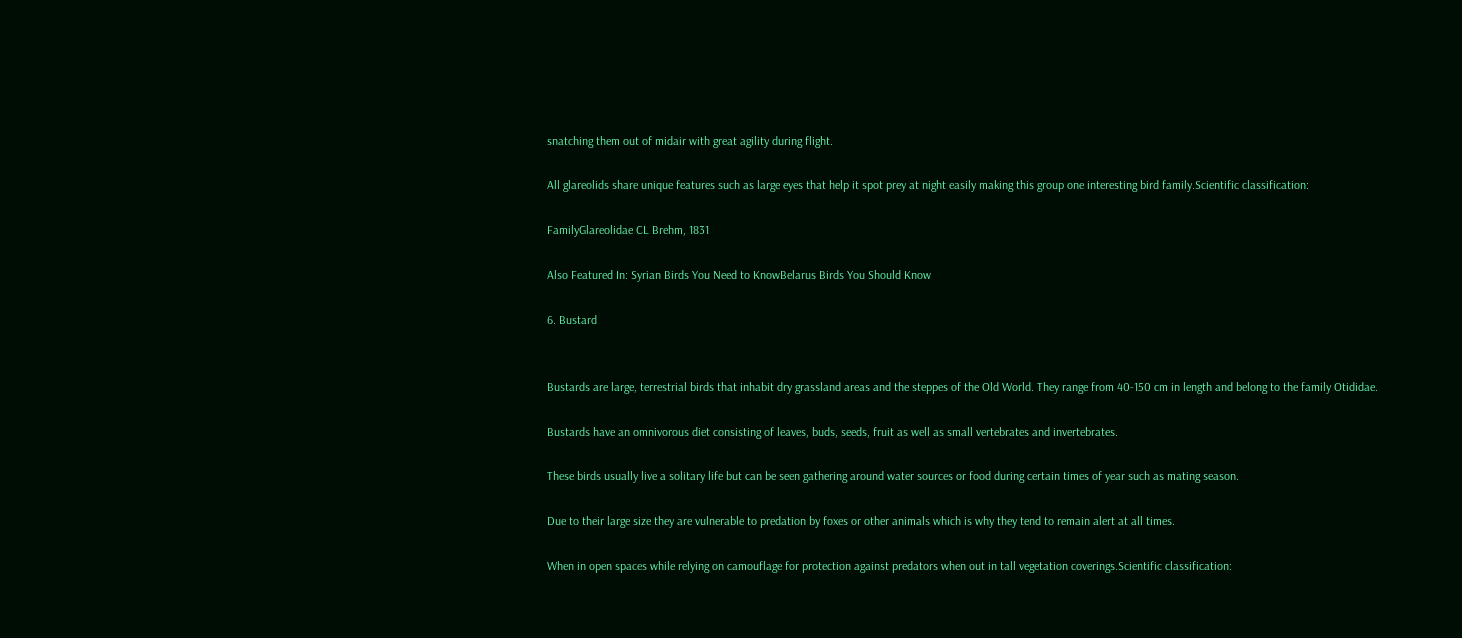snatching them out of midair with great agility during flight.

All glareolids share unique features such as large eyes that help it spot prey at night easily making this group one interesting bird family.Scientific classification:

FamilyGlareolidae CL Brehm, 1831

Also Featured In: Syrian Birds You Need to KnowBelarus Birds You Should Know

6. Bustard


Bustards are large, terrestrial birds that inhabit dry grassland areas and the steppes of the Old World. They range from 40-150 cm in length and belong to the family Otididae.

Bustards have an omnivorous diet consisting of leaves, buds, seeds, fruit as well as small vertebrates and invertebrates.

These birds usually live a solitary life but can be seen gathering around water sources or food during certain times of year such as mating season.

Due to their large size they are vulnerable to predation by foxes or other animals which is why they tend to remain alert at all times.

When in open spaces while relying on camouflage for protection against predators when out in tall vegetation coverings.Scientific classification: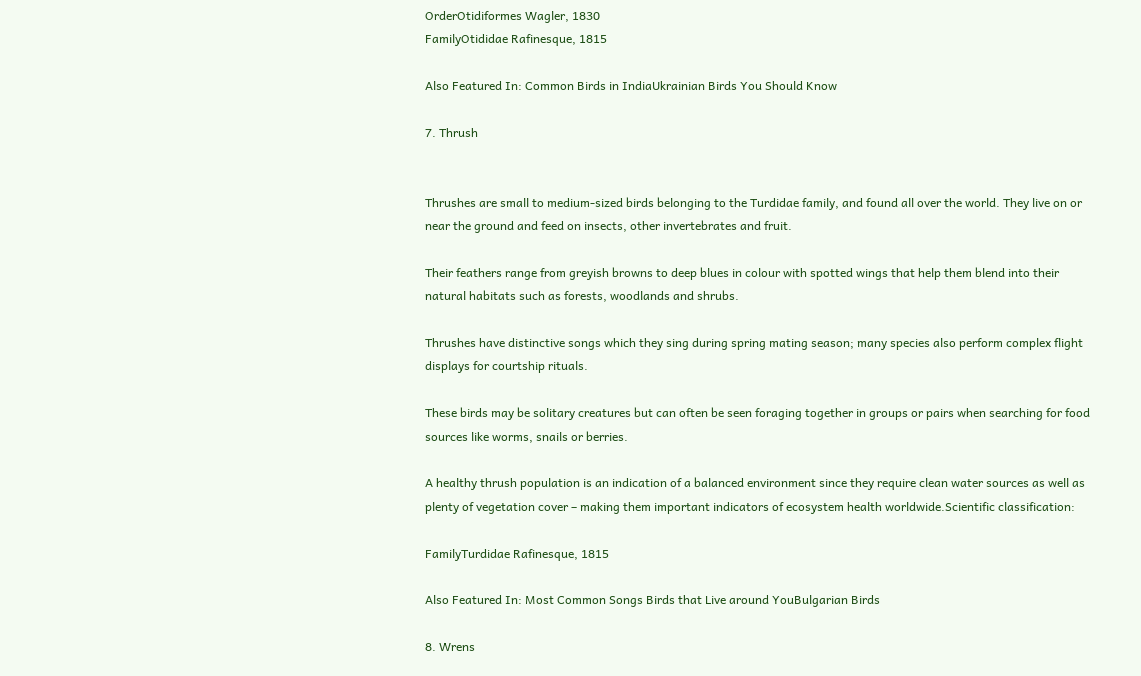OrderOtidiformes Wagler, 1830
FamilyOtididae Rafinesque, 1815

Also Featured In: Common Birds in IndiaUkrainian Birds You Should Know

7. Thrush


Thrushes are small to medium-sized birds belonging to the Turdidae family, and found all over the world. They live on or near the ground and feed on insects, other invertebrates and fruit.

Their feathers range from greyish browns to deep blues in colour with spotted wings that help them blend into their natural habitats such as forests, woodlands and shrubs.

Thrushes have distinctive songs which they sing during spring mating season; many species also perform complex flight displays for courtship rituals.

These birds may be solitary creatures but can often be seen foraging together in groups or pairs when searching for food sources like worms, snails or berries.

A healthy thrush population is an indication of a balanced environment since they require clean water sources as well as plenty of vegetation cover – making them important indicators of ecosystem health worldwide.Scientific classification:

FamilyTurdidae Rafinesque, 1815

Also Featured In: Most Common Songs Birds that Live around YouBulgarian Birds

8. Wrens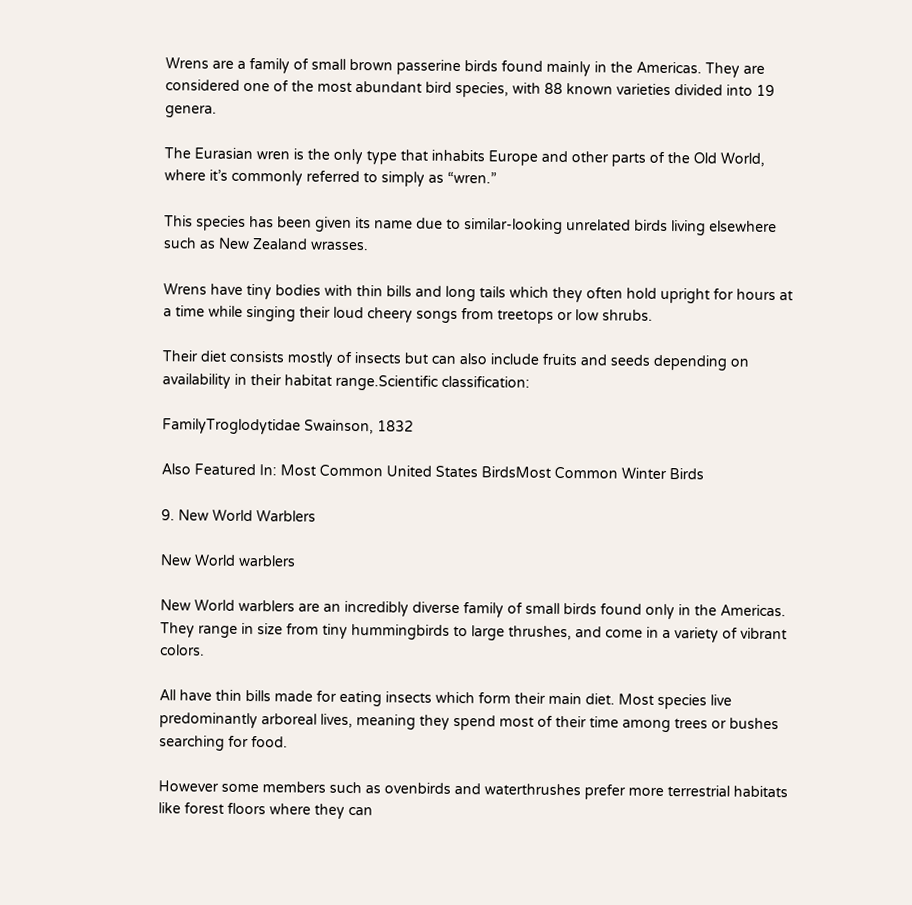Wrens are a family of small brown passerine birds found mainly in the Americas. They are considered one of the most abundant bird species, with 88 known varieties divided into 19 genera.

The Eurasian wren is the only type that inhabits Europe and other parts of the Old World, where it’s commonly referred to simply as “wren.”

This species has been given its name due to similar-looking unrelated birds living elsewhere such as New Zealand wrasses.

Wrens have tiny bodies with thin bills and long tails which they often hold upright for hours at a time while singing their loud cheery songs from treetops or low shrubs.

Their diet consists mostly of insects but can also include fruits and seeds depending on availability in their habitat range.Scientific classification:

FamilyTroglodytidae Swainson, 1832

Also Featured In: Most Common United States BirdsMost Common Winter Birds

9. New World Warblers

New World warblers

New World warblers are an incredibly diverse family of small birds found only in the Americas. They range in size from tiny hummingbirds to large thrushes, and come in a variety of vibrant colors.

All have thin bills made for eating insects which form their main diet. Most species live predominantly arboreal lives, meaning they spend most of their time among trees or bushes searching for food.

However some members such as ovenbirds and waterthrushes prefer more terrestrial habitats like forest floors where they can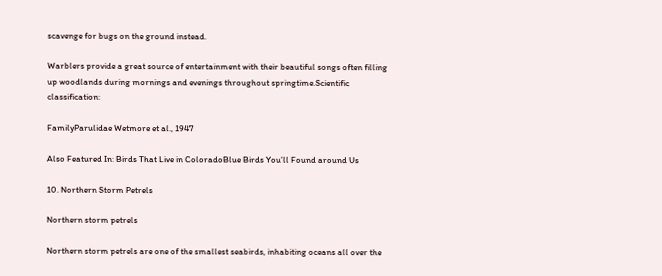scavenge for bugs on the ground instead.

Warblers provide a great source of entertainment with their beautiful songs often filling up woodlands during mornings and evenings throughout springtime.Scientific classification:

FamilyParulidae Wetmore et al., 1947

Also Featured In: Birds That Live in ColoradoBlue Birds You’ll Found around Us

10. Northern Storm Petrels

Northern storm petrels

Northern storm petrels are one of the smallest seabirds, inhabiting oceans all over the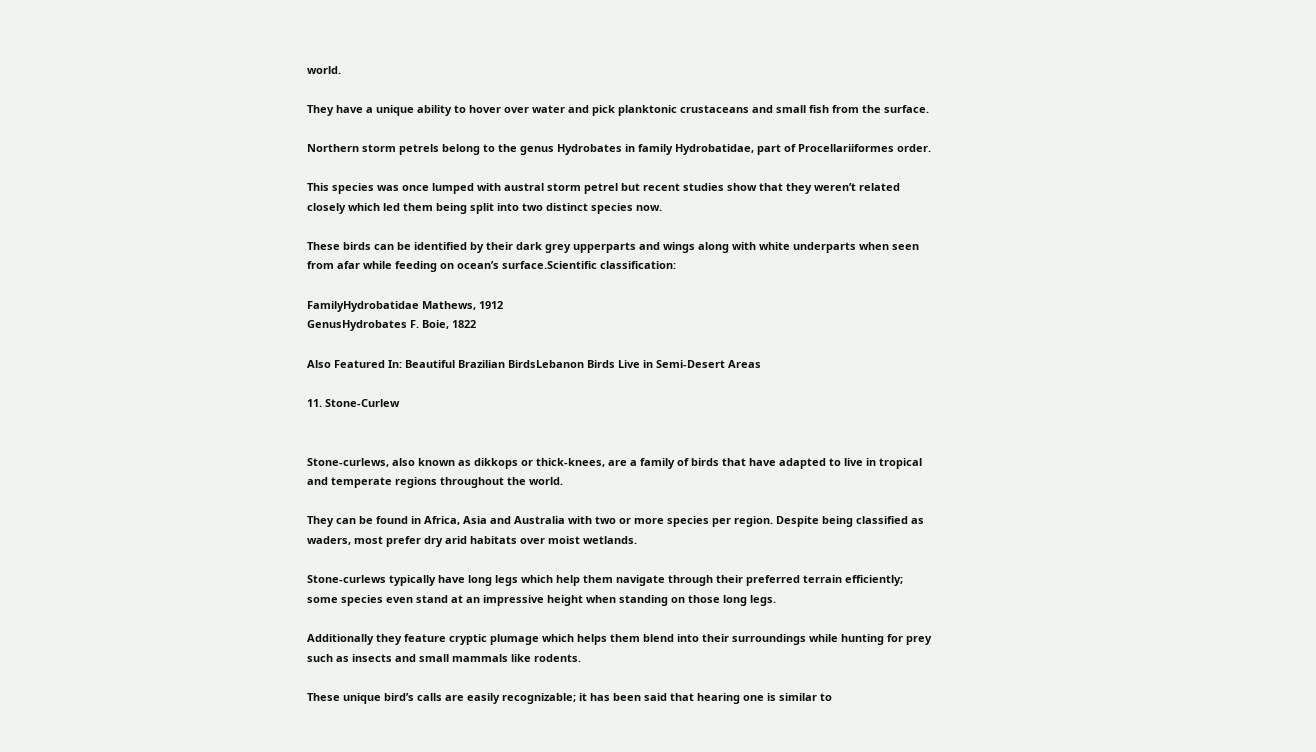world.

They have a unique ability to hover over water and pick planktonic crustaceans and small fish from the surface.

Northern storm petrels belong to the genus Hydrobates in family Hydrobatidae, part of Procellariiformes order.

This species was once lumped with austral storm petrel but recent studies show that they weren’t related closely which led them being split into two distinct species now.

These birds can be identified by their dark grey upperparts and wings along with white underparts when seen from afar while feeding on ocean’s surface.Scientific classification:

FamilyHydrobatidae Mathews, 1912
GenusHydrobates F. Boie, 1822

Also Featured In: Beautiful Brazilian BirdsLebanon Birds Live in Semi-Desert Areas

11. Stone-Curlew


Stone-curlews, also known as dikkops or thick-knees, are a family of birds that have adapted to live in tropical and temperate regions throughout the world.

They can be found in Africa, Asia and Australia with two or more species per region. Despite being classified as waders, most prefer dry arid habitats over moist wetlands.

Stone-curlews typically have long legs which help them navigate through their preferred terrain efficiently; some species even stand at an impressive height when standing on those long legs.

Additionally they feature cryptic plumage which helps them blend into their surroundings while hunting for prey such as insects and small mammals like rodents.

These unique bird’s calls are easily recognizable; it has been said that hearing one is similar to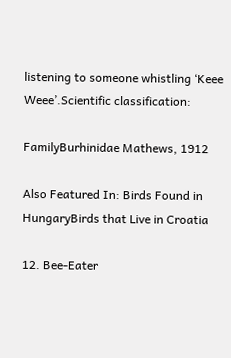listening to someone whistling ‘Keee Weee’.Scientific classification:

FamilyBurhinidae Mathews, 1912

Also Featured In: Birds Found in HungaryBirds that Live in Croatia

12. Bee-Eater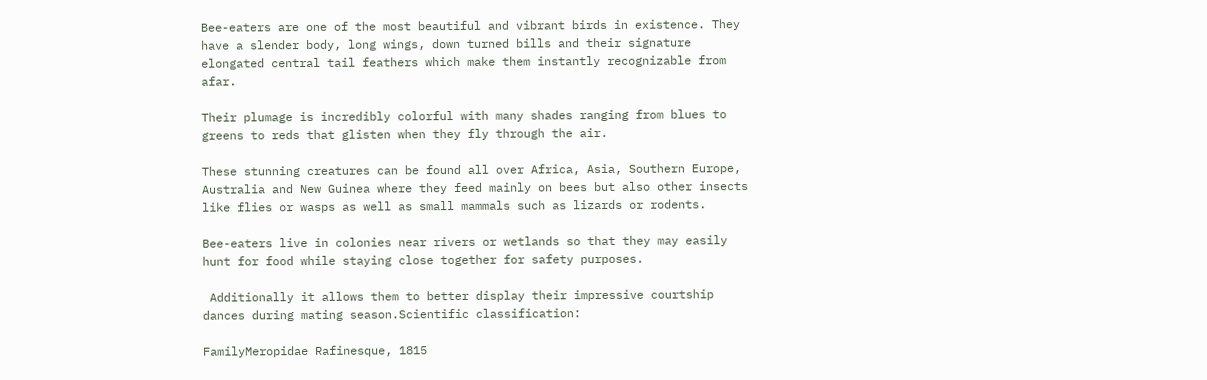Bee-eaters are one of the most beautiful and vibrant birds in existence. They have a slender body, long wings, down turned bills and their signature elongated central tail feathers which make them instantly recognizable from afar.

Their plumage is incredibly colorful with many shades ranging from blues to greens to reds that glisten when they fly through the air.

These stunning creatures can be found all over Africa, Asia, Southern Europe, Australia and New Guinea where they feed mainly on bees but also other insects like flies or wasps as well as small mammals such as lizards or rodents.

Bee-eaters live in colonies near rivers or wetlands so that they may easily hunt for food while staying close together for safety purposes.

 Additionally it allows them to better display their impressive courtship dances during mating season.Scientific classification:

FamilyMeropidae Rafinesque, 1815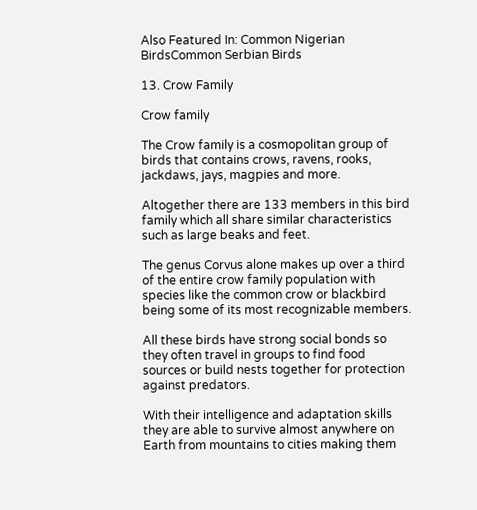Also Featured In: Common Nigerian BirdsCommon Serbian Birds

13. Crow Family

Crow family

The Crow family is a cosmopolitan group of birds that contains crows, ravens, rooks, jackdaws, jays, magpies and more.

Altogether there are 133 members in this bird family which all share similar characteristics such as large beaks and feet.

The genus Corvus alone makes up over a third of the entire crow family population with species like the common crow or blackbird being some of its most recognizable members.

All these birds have strong social bonds so they often travel in groups to find food sources or build nests together for protection against predators.

With their intelligence and adaptation skills they are able to survive almost anywhere on Earth from mountains to cities making them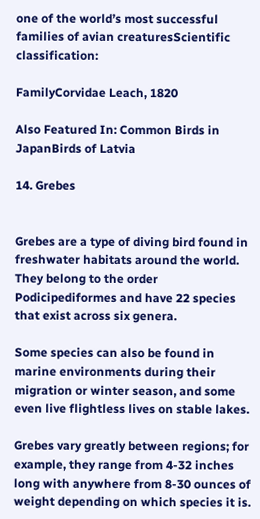one of the world’s most successful families of avian creaturesScientific classification:

FamilyCorvidae Leach, 1820

Also Featured In: Common Birds in JapanBirds of Latvia

14. Grebes


Grebes are a type of diving bird found in freshwater habitats around the world. They belong to the order Podicipediformes and have 22 species that exist across six genera.

Some species can also be found in marine environments during their migration or winter season, and some even live flightless lives on stable lakes.

Grebes vary greatly between regions; for example, they range from 4-32 inches long with anywhere from 8-30 ounces of weight depending on which species it is.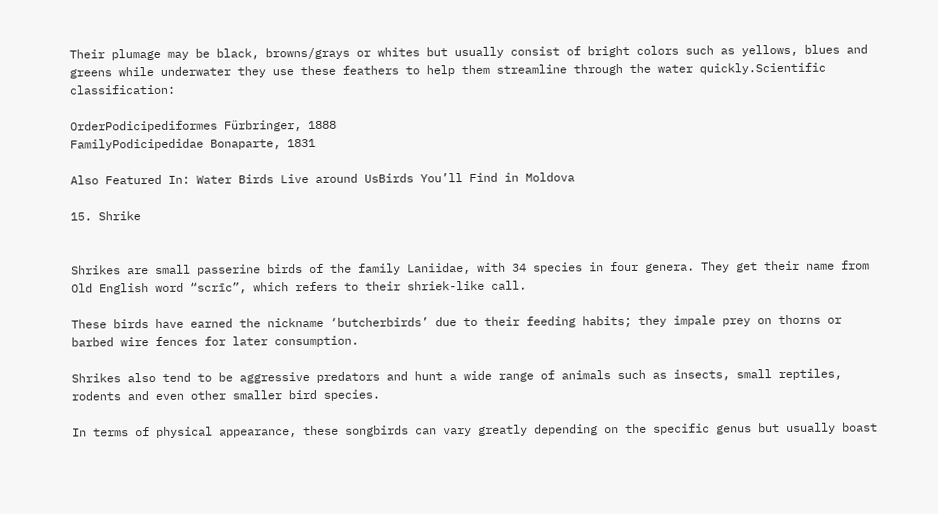Their plumage may be black, browns/grays or whites but usually consist of bright colors such as yellows, blues and greens while underwater they use these feathers to help them streamline through the water quickly.Scientific classification:

OrderPodicipediformes Fürbringer, 1888
FamilyPodicipedidae Bonaparte, 1831

Also Featured In: Water Birds Live around UsBirds You’ll Find in Moldova

15. Shrike


Shrikes are small passerine birds of the family Laniidae, with 34 species in four genera. They get their name from Old English word “scrīc”, which refers to their shriek-like call.

These birds have earned the nickname ‘butcherbirds’ due to their feeding habits; they impale prey on thorns or barbed wire fences for later consumption.

Shrikes also tend to be aggressive predators and hunt a wide range of animals such as insects, small reptiles, rodents and even other smaller bird species.

In terms of physical appearance, these songbirds can vary greatly depending on the specific genus but usually boast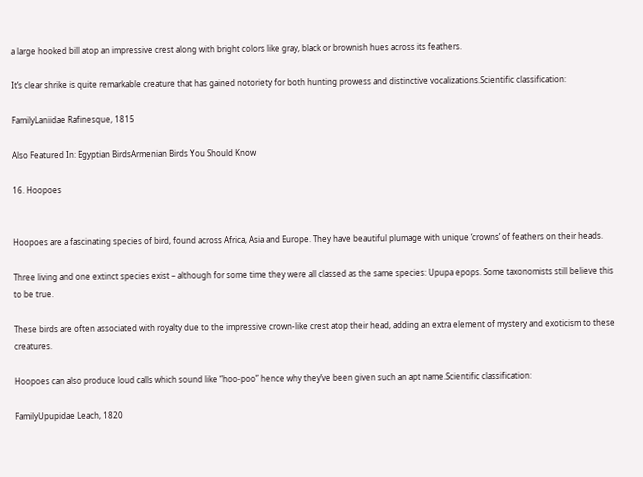a large hooked bill atop an impressive crest along with bright colors like gray, black or brownish hues across its feathers.

It’s clear shrike is quite remarkable creature that has gained notoriety for both hunting prowess and distinctive vocalizations.Scientific classification:

FamilyLaniidae Rafinesque, 1815

Also Featured In: Egyptian BirdsArmenian Birds You Should Know

16. Hoopoes


Hoopoes are a fascinating species of bird, found across Africa, Asia and Europe. They have beautiful plumage with unique ‘crowns’ of feathers on their heads.

Three living and one extinct species exist – although for some time they were all classed as the same species: Upupa epops. Some taxonomists still believe this to be true.

These birds are often associated with royalty due to the impressive crown-like crest atop their head, adding an extra element of mystery and exoticism to these creatures.

Hoopoes can also produce loud calls which sound like “hoo-poo” hence why they’ve been given such an apt name.Scientific classification:

FamilyUpupidae Leach, 1820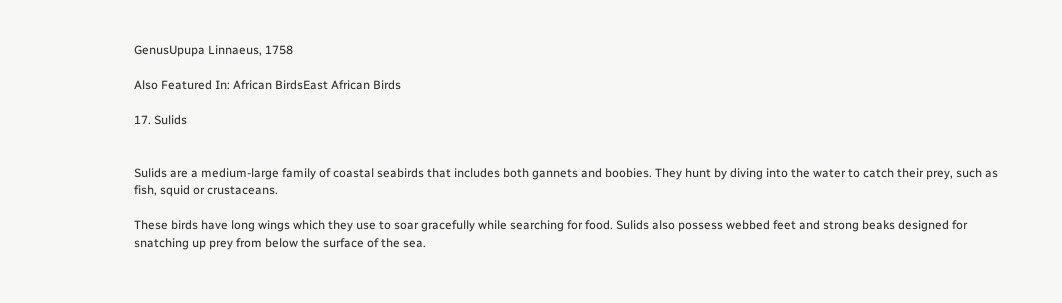GenusUpupa Linnaeus, 1758

Also Featured In: African BirdsEast African Birds

17. Sulids


Sulids are a medium-large family of coastal seabirds that includes both gannets and boobies. They hunt by diving into the water to catch their prey, such as fish, squid or crustaceans.

These birds have long wings which they use to soar gracefully while searching for food. Sulids also possess webbed feet and strong beaks designed for snatching up prey from below the surface of the sea.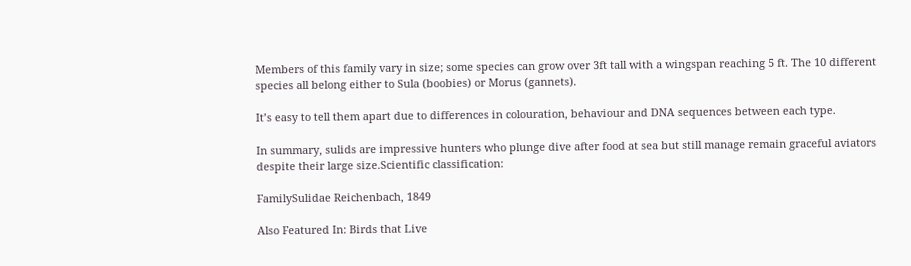Members of this family vary in size; some species can grow over 3ft tall with a wingspan reaching 5 ft. The 10 different species all belong either to Sula (boobies) or Morus (gannets).

It’s easy to tell them apart due to differences in colouration, behaviour and DNA sequences between each type.

In summary, sulids are impressive hunters who plunge dive after food at sea but still manage remain graceful aviators despite their large size.Scientific classification:

FamilySulidae Reichenbach, 1849

Also Featured In: Birds that Live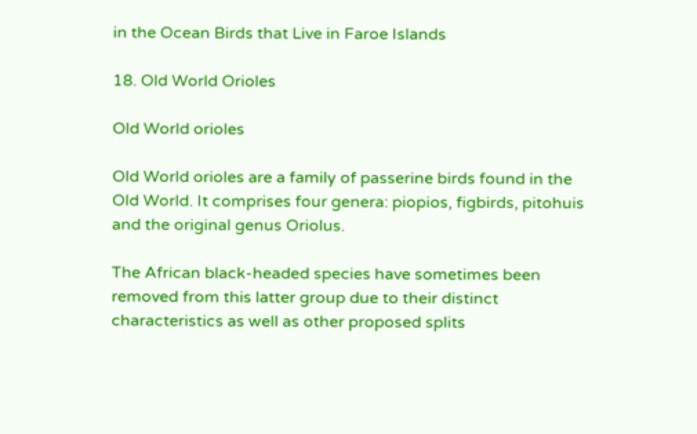in the Ocean Birds that Live in Faroe Islands

18. Old World Orioles

Old World orioles

Old World orioles are a family of passerine birds found in the Old World. It comprises four genera: piopios, figbirds, pitohuis and the original genus Oriolus.

The African black-headed species have sometimes been removed from this latter group due to their distinct characteristics as well as other proposed splits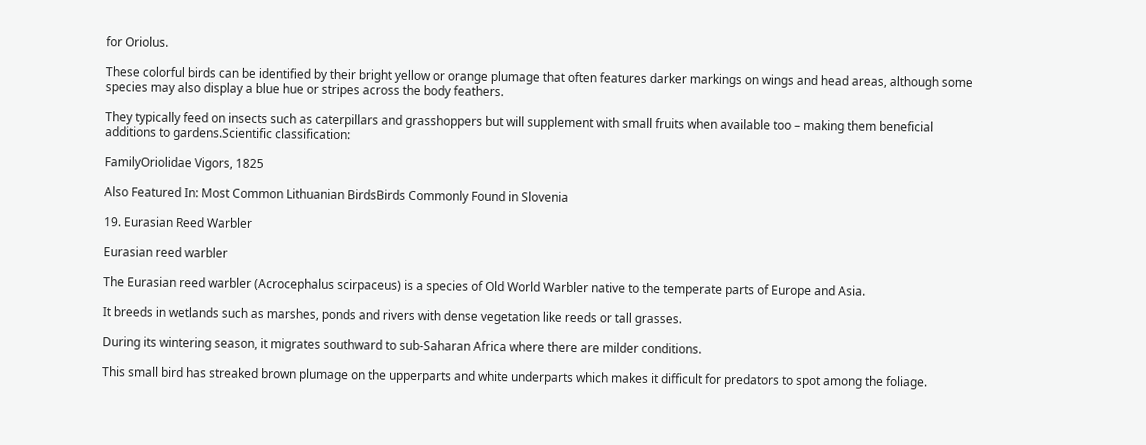for Oriolus.

These colorful birds can be identified by their bright yellow or orange plumage that often features darker markings on wings and head areas, although some species may also display a blue hue or stripes across the body feathers.

They typically feed on insects such as caterpillars and grasshoppers but will supplement with small fruits when available too – making them beneficial additions to gardens.Scientific classification:

FamilyOriolidae Vigors, 1825

Also Featured In: Most Common Lithuanian BirdsBirds Commonly Found in Slovenia

19. Eurasian Reed Warbler

Eurasian reed warbler

The Eurasian reed warbler (Acrocephalus scirpaceus) is a species of Old World Warbler native to the temperate parts of Europe and Asia.

It breeds in wetlands such as marshes, ponds and rivers with dense vegetation like reeds or tall grasses.

During its wintering season, it migrates southward to sub-Saharan Africa where there are milder conditions.

This small bird has streaked brown plumage on the upperparts and white underparts which makes it difficult for predators to spot among the foliage.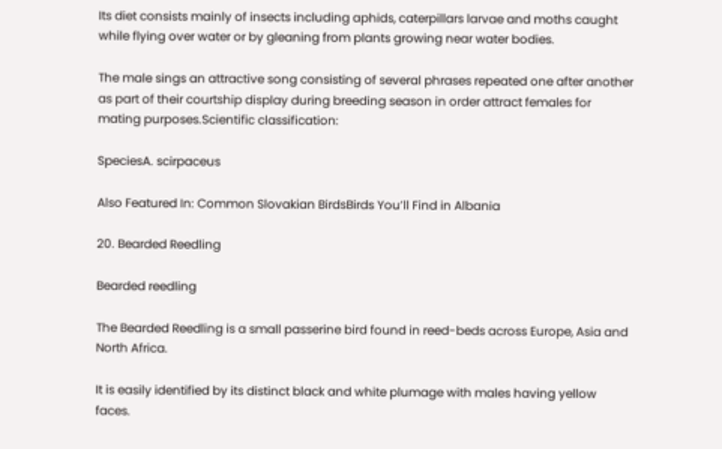Its diet consists mainly of insects including aphids, caterpillars larvae and moths caught while flying over water or by gleaning from plants growing near water bodies.

The male sings an attractive song consisting of several phrases repeated one after another as part of their courtship display during breeding season in order attract females for mating purposes.Scientific classification:

SpeciesA. scirpaceus

Also Featured In: Common Slovakian BirdsBirds You’ll Find in Albania

20. Bearded Reedling

Bearded reedling

The Bearded Reedling is a small passerine bird found in reed-beds across Europe, Asia and North Africa.

It is easily identified by its distinct black and white plumage with males having yellow faces.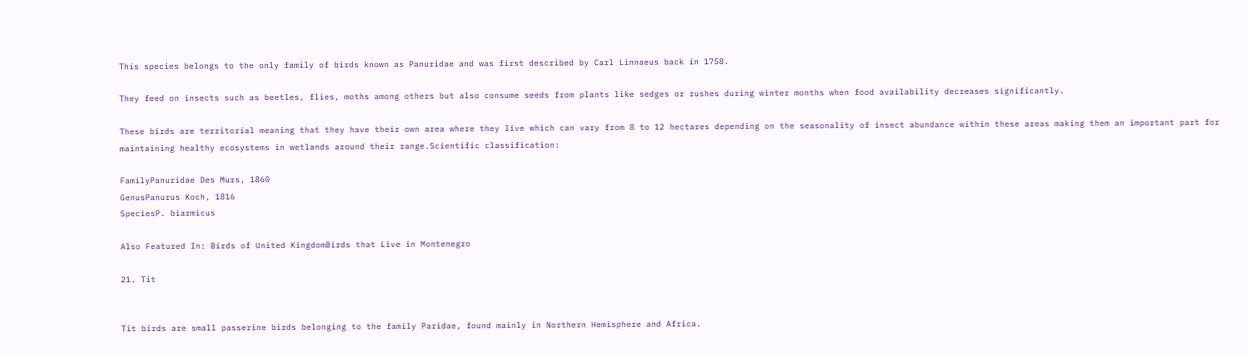This species belongs to the only family of birds known as Panuridae and was first described by Carl Linnaeus back in 1758.

They feed on insects such as beetles, flies, moths among others but also consume seeds from plants like sedges or rushes during winter months when food availability decreases significantly.

These birds are territorial meaning that they have their own area where they live which can vary from 8 to 12 hectares depending on the seasonality of insect abundance within these areas making them an important part for maintaining healthy ecosystems in wetlands around their range.Scientific classification:

FamilyPanuridae Des Murs, 1860
GenusPanurus Koch, 1816
SpeciesP. biarmicus

Also Featured In: Birds of United KingdomBirds that Live in Montenegro

21. Tit


Tit birds are small passerine birds belonging to the family Paridae, found mainly in Northern Hemisphere and Africa.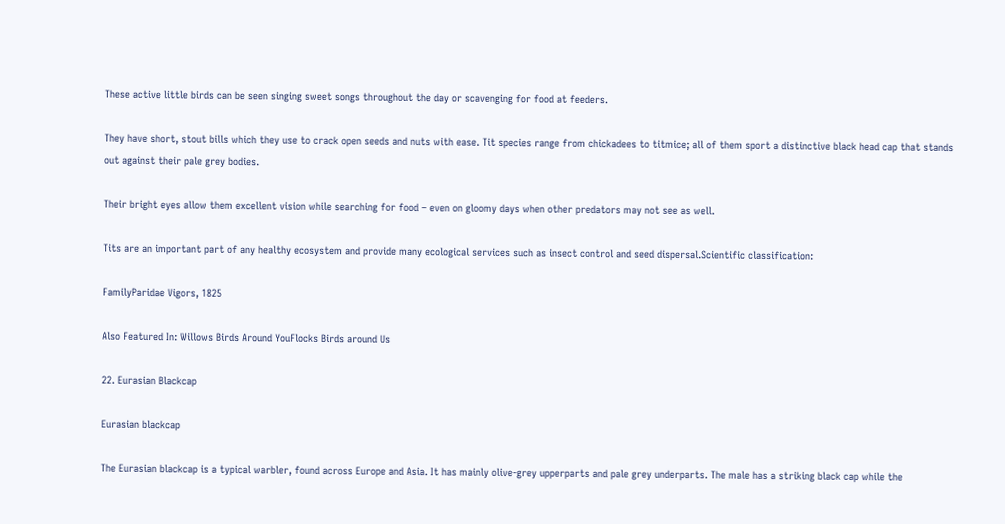These active little birds can be seen singing sweet songs throughout the day or scavenging for food at feeders.

They have short, stout bills which they use to crack open seeds and nuts with ease. Tit species range from chickadees to titmice; all of them sport a distinctive black head cap that stands out against their pale grey bodies.

Their bright eyes allow them excellent vision while searching for food – even on gloomy days when other predators may not see as well.

Tits are an important part of any healthy ecosystem and provide many ecological services such as insect control and seed dispersal.Scientific classification:

FamilyParidae Vigors, 1825

Also Featured In: Willows Birds Around YouFlocks Birds around Us

22. Eurasian Blackcap

Eurasian blackcap

The Eurasian blackcap is a typical warbler, found across Europe and Asia. It has mainly olive-grey upperparts and pale grey underparts. The male has a striking black cap while the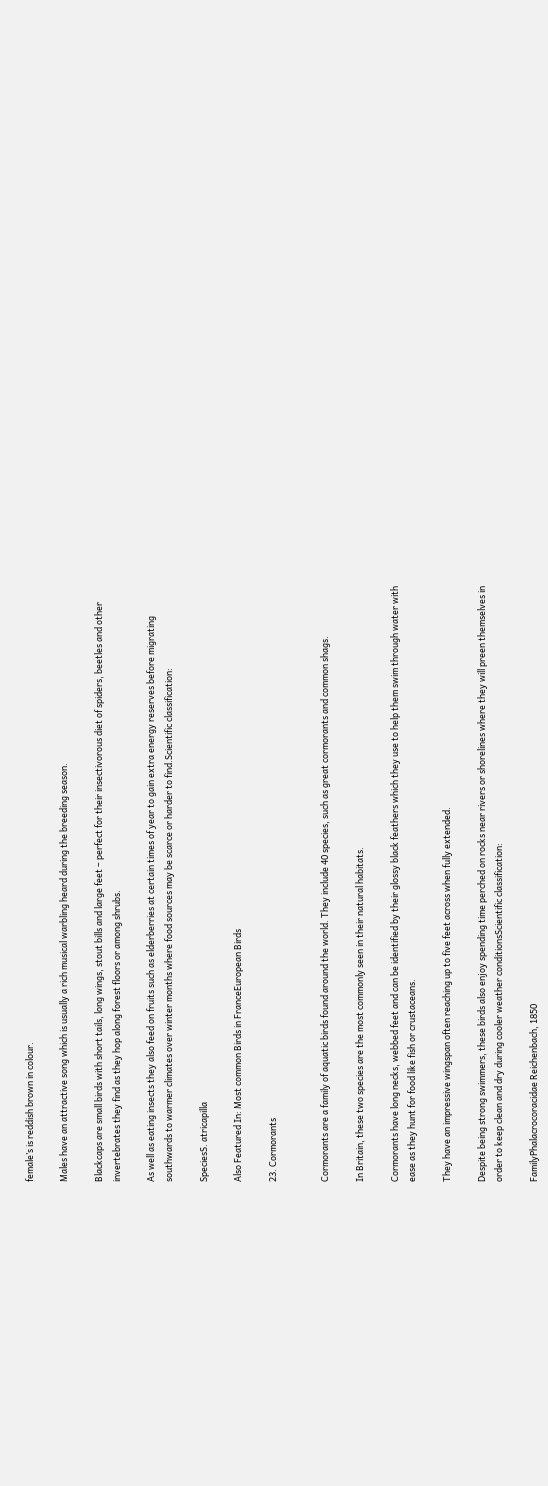female’s is reddish brown in colour.

Males have an attractive song which is usually a rich musical warbling heard during the breeding season.

Blackcaps are small birds with short tails, long wings, stout bills and large feet – perfect for their insectivorous diet of spiders, beetles and other invertebrates they find as they hop along forest floors or among shrubs.

As well as eating insects they also feed on fruits such as elderberries at certain times of year to gain extra energy reserves before migrating southwards to warmer climates over winter months where food sources may be scarce or harder to find.Scientific classification:

SpeciesS. atricapilla

Also Featured In: Most common Birds in FranceEuropean Birds

23. Cormorants


Cormorants are a family of aquatic birds found around the world. They include 40 species, such as great cormorants and common shags.

In Britain, these two species are the most commonly seen in their natural habitats.

Cormorants have long necks, webbed feet and can be identified by their glossy black feathers which they use to help them swim through water with ease as they hunt for food like fish or crustaceans.

They have an impressive wingspan often reaching up to five feet across when fully extended.

Despite being strong swimmers, these birds also enjoy spending time perched on rocks near rivers or shorelines where they will preen themselves in order to keep clean and dry during cooler weather conditionsScientific classification:

FamilyPhalacrocoracidae Reichenbach, 1850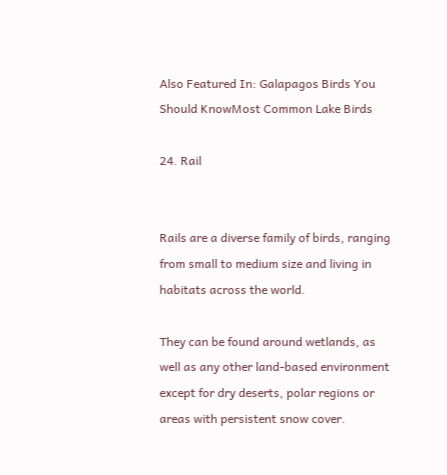Also Featured In: Galapagos Birds You Should KnowMost Common Lake Birds

24. Rail


Rails are a diverse family of birds, ranging from small to medium size and living in habitats across the world.

They can be found around wetlands, as well as any other land-based environment except for dry deserts, polar regions or areas with persistent snow cover.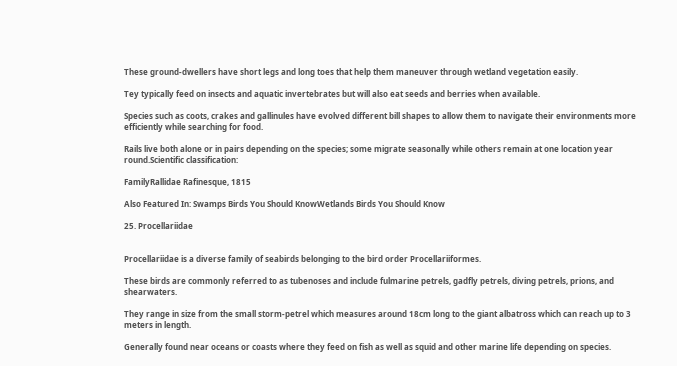These ground-dwellers have short legs and long toes that help them maneuver through wetland vegetation easily.

Tey typically feed on insects and aquatic invertebrates but will also eat seeds and berries when available.

Species such as coots, crakes and gallinules have evolved different bill shapes to allow them to navigate their environments more efficiently while searching for food.

Rails live both alone or in pairs depending on the species; some migrate seasonally while others remain at one location year round.Scientific classification:

FamilyRallidae Rafinesque, 1815

Also Featured In: Swamps Birds You Should KnowWetlands Birds You Should Know

25. Procellariidae


Procellariidae is a diverse family of seabirds belonging to the bird order Procellariiformes.

These birds are commonly referred to as tubenoses and include fulmarine petrels, gadfly petrels, diving petrels, prions, and shearwaters.

They range in size from the small storm-petrel which measures around 18cm long to the giant albatross which can reach up to 3 meters in length.

Generally found near oceans or coasts where they feed on fish as well as squid and other marine life depending on species.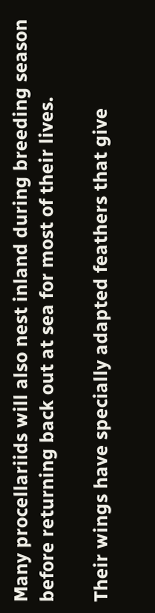Many procellariids will also nest inland during breeding season before returning back out at sea for most of their lives.

Their wings have specially adapted feathers that give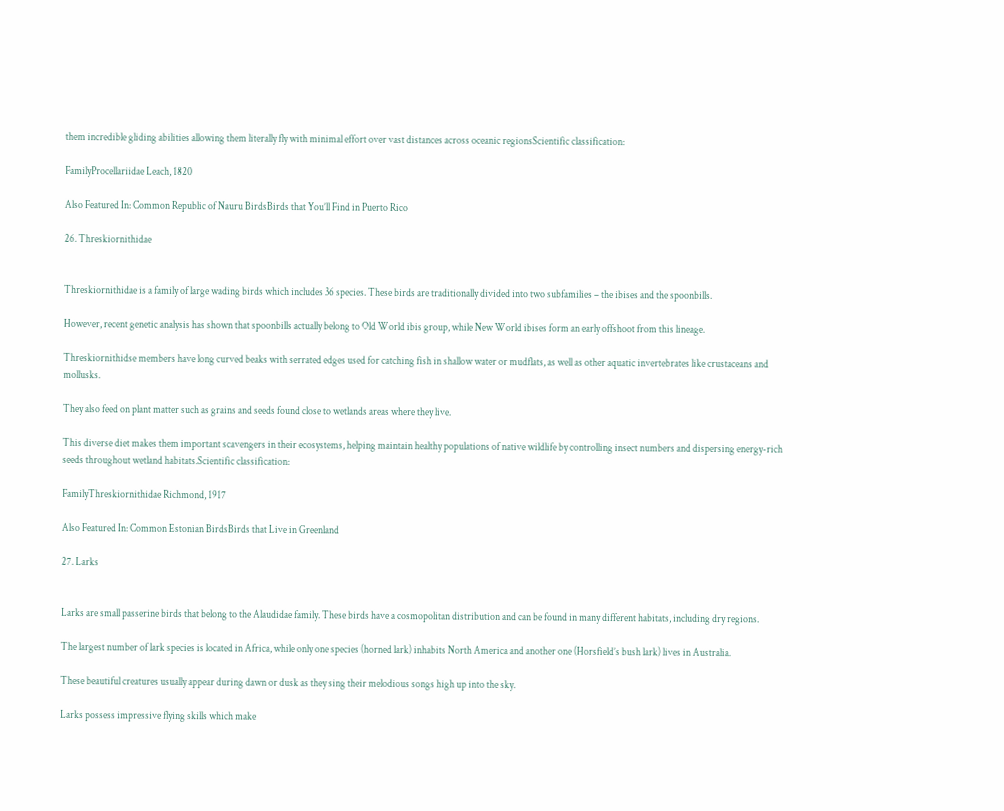them incredible gliding abilities allowing them literally fly with minimal effort over vast distances across oceanic regionsScientific classification:

FamilyProcellariidae Leach, 1820

Also Featured In: Common Republic of Nauru BirdsBirds that You’ll Find in Puerto Rico

26. Threskiornithidae


Threskiornithidae is a family of large wading birds which includes 36 species. These birds are traditionally divided into two subfamilies – the ibises and the spoonbills.

However, recent genetic analysis has shown that spoonbills actually belong to Old World ibis group, while New World ibises form an early offshoot from this lineage.

Threskiornithidse members have long curved beaks with serrated edges used for catching fish in shallow water or mudflats, as well as other aquatic invertebrates like crustaceans and mollusks.

They also feed on plant matter such as grains and seeds found close to wetlands areas where they live.

This diverse diet makes them important scavengers in their ecosystems, helping maintain healthy populations of native wildlife by controlling insect numbers and dispersing energy-rich seeds throughout wetland habitats.Scientific classification:

FamilyThreskiornithidae Richmond, 1917

Also Featured In: Common Estonian BirdsBirds that Live in Greenland

27. Larks


Larks are small passerine birds that belong to the Alaudidae family. These birds have a cosmopolitan distribution and can be found in many different habitats, including dry regions.

The largest number of lark species is located in Africa, while only one species (horned lark) inhabits North America and another one (Horsfield’s bush lark) lives in Australia.

These beautiful creatures usually appear during dawn or dusk as they sing their melodious songs high up into the sky.

Larks possess impressive flying skills which make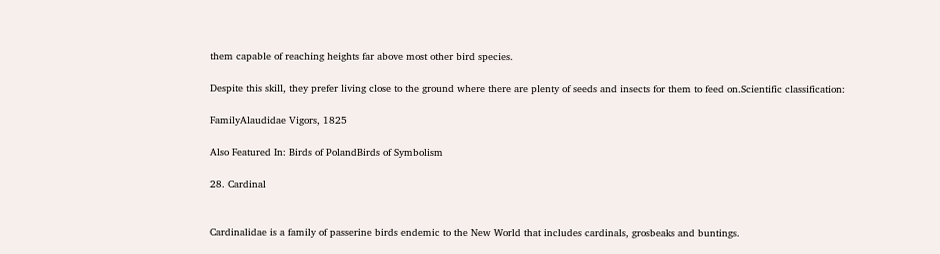them capable of reaching heights far above most other bird species.

Despite this skill, they prefer living close to the ground where there are plenty of seeds and insects for them to feed on.Scientific classification:

FamilyAlaudidae Vigors, 1825

Also Featured In: Birds of PolandBirds of Symbolism

28. Cardinal


Cardinalidae is a family of passerine birds endemic to the New World that includes cardinals, grosbeaks and buntings.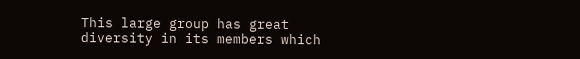This large group has great diversity in its members which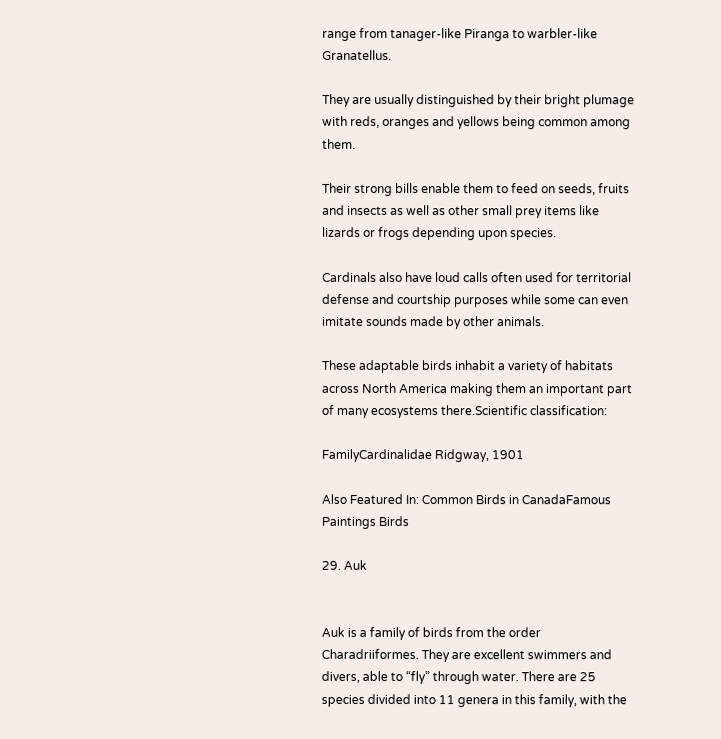range from tanager-like Piranga to warbler-like Granatellus.

They are usually distinguished by their bright plumage with reds, oranges and yellows being common among them.

Their strong bills enable them to feed on seeds, fruits and insects as well as other small prey items like lizards or frogs depending upon species.

Cardinals also have loud calls often used for territorial defense and courtship purposes while some can even imitate sounds made by other animals.

These adaptable birds inhabit a variety of habitats across North America making them an important part of many ecosystems there.Scientific classification:

FamilyCardinalidae Ridgway, 1901

Also Featured In: Common Birds in CanadaFamous Paintings Birds

29. Auk


Auk is a family of birds from the order Charadriiformes. They are excellent swimmers and divers, able to “fly” through water. There are 25 species divided into 11 genera in this family, with the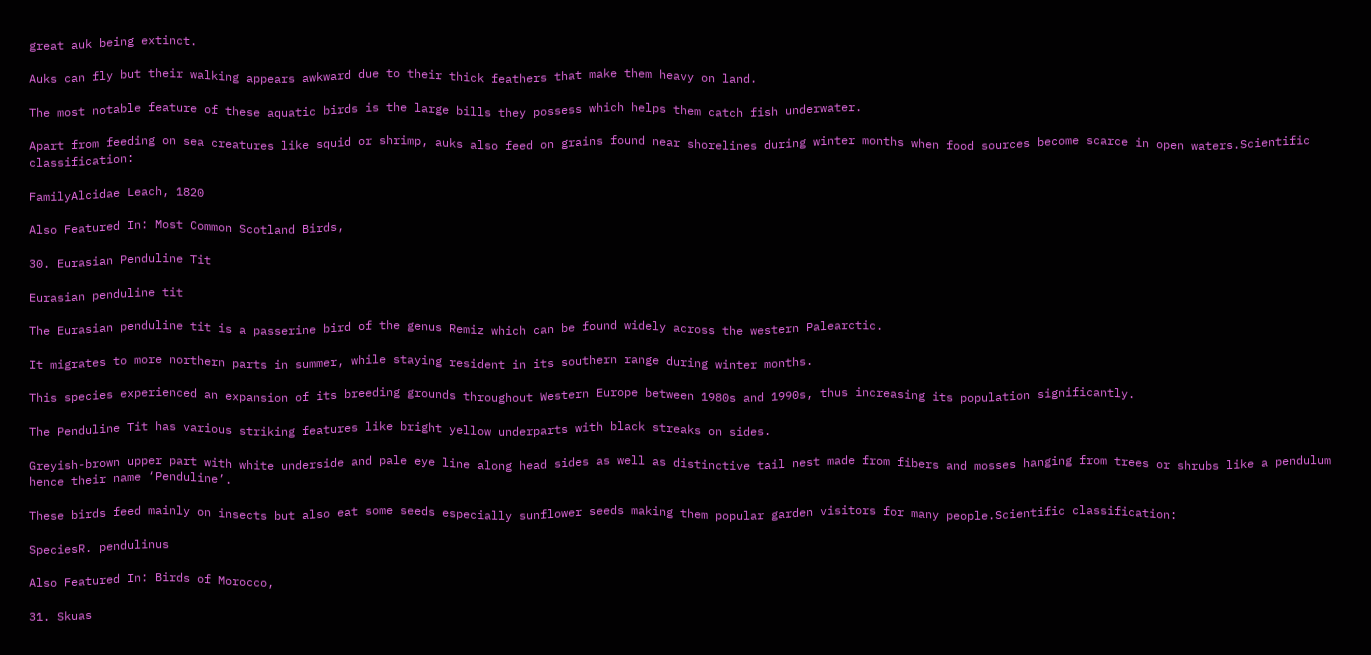great auk being extinct.

Auks can fly but their walking appears awkward due to their thick feathers that make them heavy on land.

The most notable feature of these aquatic birds is the large bills they possess which helps them catch fish underwater.

Apart from feeding on sea creatures like squid or shrimp, auks also feed on grains found near shorelines during winter months when food sources become scarce in open waters.Scientific classification:

FamilyAlcidae Leach, 1820

Also Featured In: Most Common Scotland Birds,

30. Eurasian Penduline Tit

Eurasian penduline tit

The Eurasian penduline tit is a passerine bird of the genus Remiz which can be found widely across the western Palearctic.

It migrates to more northern parts in summer, while staying resident in its southern range during winter months.

This species experienced an expansion of its breeding grounds throughout Western Europe between 1980s and 1990s, thus increasing its population significantly.

The Penduline Tit has various striking features like bright yellow underparts with black streaks on sides.

Greyish-brown upper part with white underside and pale eye line along head sides as well as distinctive tail nest made from fibers and mosses hanging from trees or shrubs like a pendulum hence their name ‘Penduline’.

These birds feed mainly on insects but also eat some seeds especially sunflower seeds making them popular garden visitors for many people.Scientific classification:

SpeciesR. pendulinus

Also Featured In: Birds of Morocco,

31. Skuas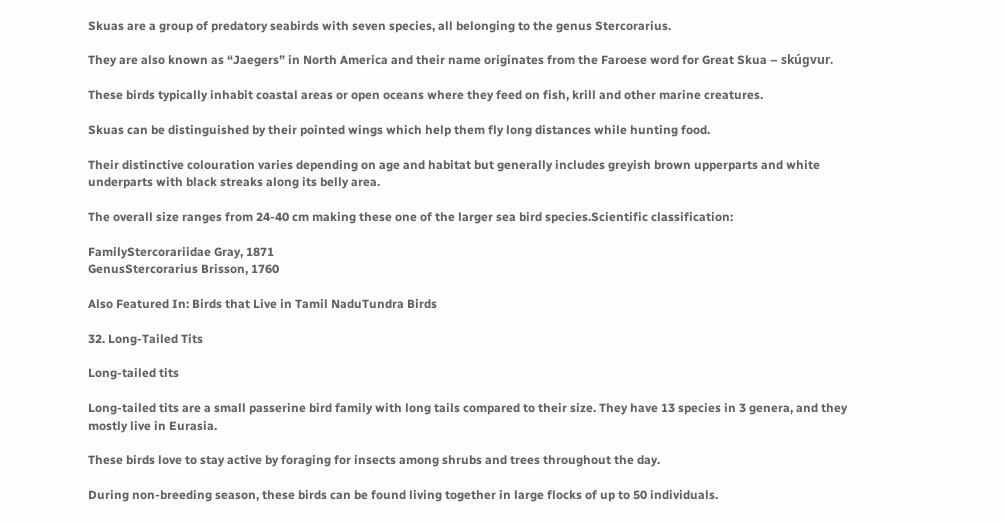Skuas are a group of predatory seabirds with seven species, all belonging to the genus Stercorarius.

They are also known as “Jaegers” in North America and their name originates from the Faroese word for Great Skua – skúgvur.

These birds typically inhabit coastal areas or open oceans where they feed on fish, krill and other marine creatures.

Skuas can be distinguished by their pointed wings which help them fly long distances while hunting food.

Their distinctive colouration varies depending on age and habitat but generally includes greyish brown upperparts and white underparts with black streaks along its belly area.

The overall size ranges from 24-40 cm making these one of the larger sea bird species.Scientific classification:

FamilyStercorariidae Gray, 1871
GenusStercorarius Brisson, 1760

Also Featured In: Birds that Live in Tamil NaduTundra Birds

32. Long-Tailed Tits

Long-tailed tits

Long-tailed tits are a small passerine bird family with long tails compared to their size. They have 13 species in 3 genera, and they mostly live in Eurasia.

These birds love to stay active by foraging for insects among shrubs and trees throughout the day.

During non-breeding season, these birds can be found living together in large flocks of up to 50 individuals.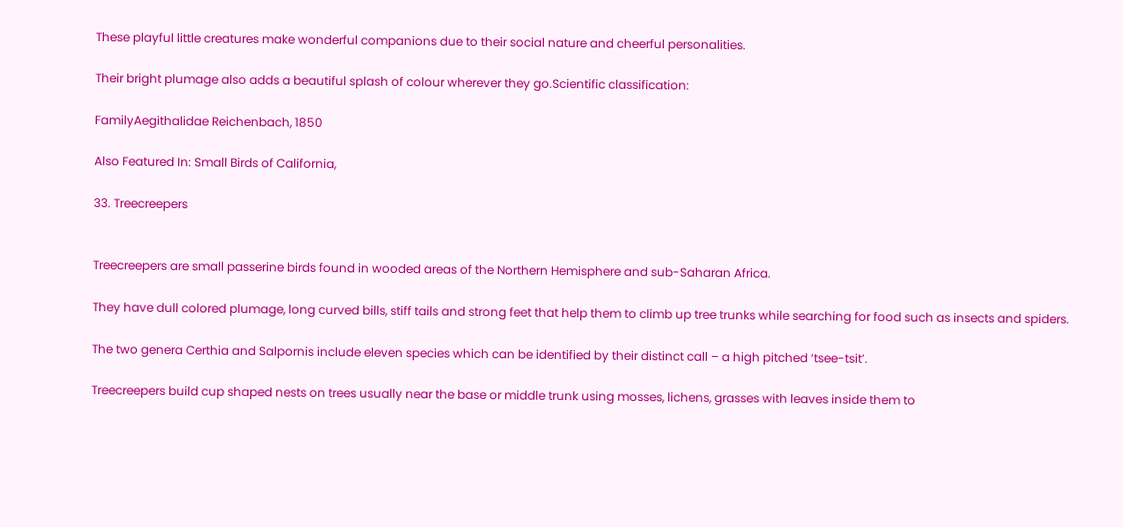These playful little creatures make wonderful companions due to their social nature and cheerful personalities.

Their bright plumage also adds a beautiful splash of colour wherever they go.Scientific classification:

FamilyAegithalidae Reichenbach, 1850

Also Featured In: Small Birds of California,

33. Treecreepers


Treecreepers are small passerine birds found in wooded areas of the Northern Hemisphere and sub-Saharan Africa.

They have dull colored plumage, long curved bills, stiff tails and strong feet that help them to climb up tree trunks while searching for food such as insects and spiders.

The two genera Certhia and Salpornis include eleven species which can be identified by their distinct call – a high pitched ‘tsee-tsit’.

Treecreepers build cup shaped nests on trees usually near the base or middle trunk using mosses, lichens, grasses with leaves inside them to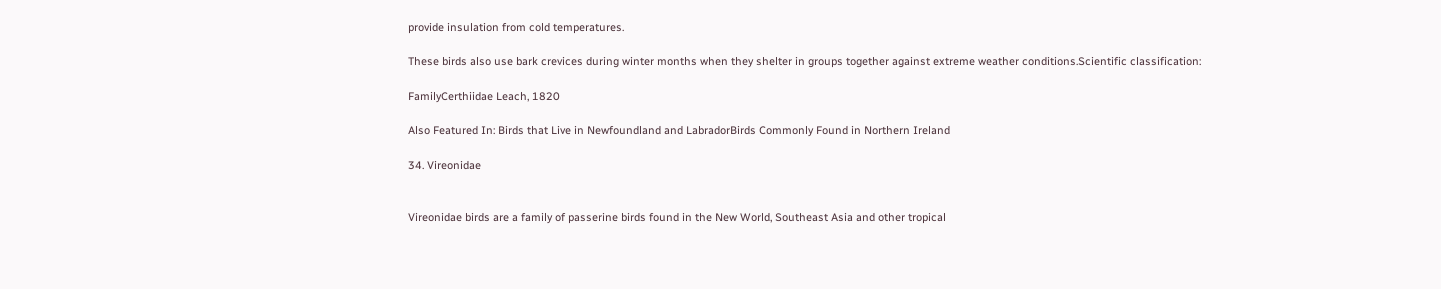provide insulation from cold temperatures.

These birds also use bark crevices during winter months when they shelter in groups together against extreme weather conditions.Scientific classification:

FamilyCerthiidae Leach, 1820

Also Featured In: Birds that Live in Newfoundland and LabradorBirds Commonly Found in Northern Ireland

34. Vireonidae


Vireonidae birds are a family of passerine birds found in the New World, Southeast Asia and other tropical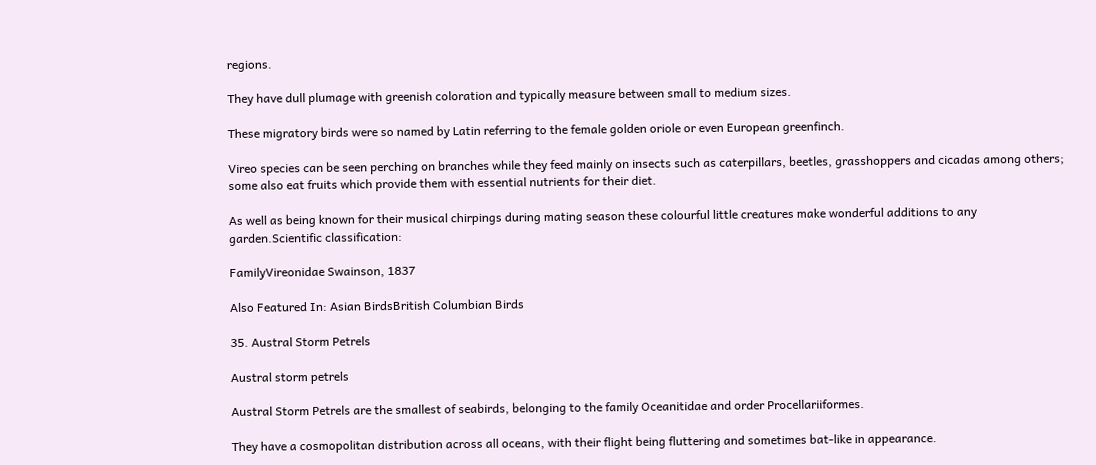regions.

They have dull plumage with greenish coloration and typically measure between small to medium sizes.

These migratory birds were so named by Latin referring to the female golden oriole or even European greenfinch.

Vireo species can be seen perching on branches while they feed mainly on insects such as caterpillars, beetles, grasshoppers and cicadas among others; some also eat fruits which provide them with essential nutrients for their diet.

As well as being known for their musical chirpings during mating season these colourful little creatures make wonderful additions to any garden.Scientific classification:

FamilyVireonidae Swainson, 1837

Also Featured In: Asian BirdsBritish Columbian Birds

35. Austral Storm Petrels

Austral storm petrels

Austral Storm Petrels are the smallest of seabirds, belonging to the family Oceanitidae and order Procellariiformes.

They have a cosmopolitan distribution across all oceans, with their flight being fluttering and sometimes bat-like in appearance.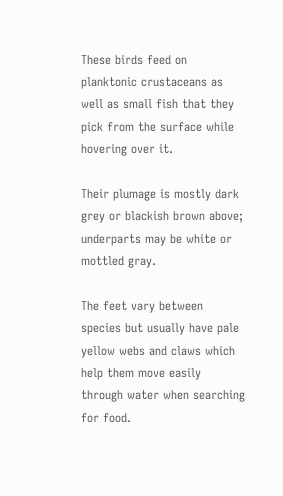These birds feed on planktonic crustaceans as well as small fish that they pick from the surface while hovering over it.

Their plumage is mostly dark grey or blackish brown above; underparts may be white or mottled gray.

The feet vary between species but usually have pale yellow webs and claws which help them move easily through water when searching for food.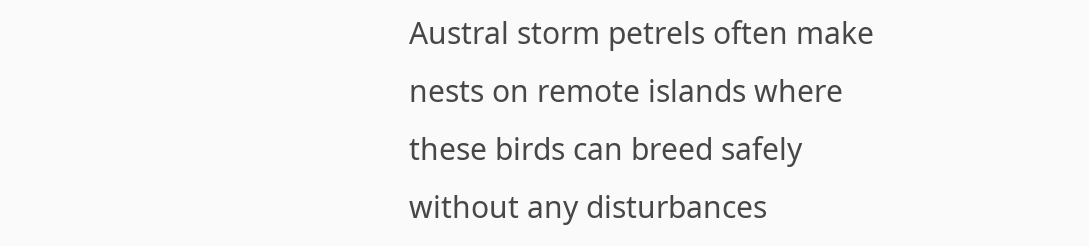Austral storm petrels often make nests on remote islands where these birds can breed safely without any disturbances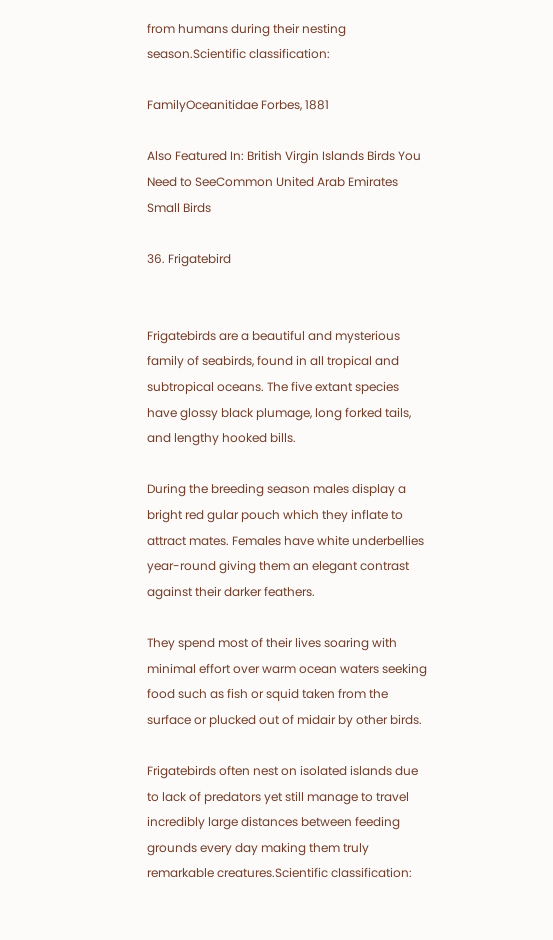from humans during their nesting season.Scientific classification:

FamilyOceanitidae Forbes, 1881

Also Featured In: British Virgin Islands Birds You Need to SeeCommon United Arab Emirates Small Birds

36. Frigatebird


Frigatebirds are a beautiful and mysterious family of seabirds, found in all tropical and subtropical oceans. The five extant species have glossy black plumage, long forked tails, and lengthy hooked bills.

During the breeding season males display a bright red gular pouch which they inflate to attract mates. Females have white underbellies year-round giving them an elegant contrast against their darker feathers.

They spend most of their lives soaring with minimal effort over warm ocean waters seeking food such as fish or squid taken from the surface or plucked out of midair by other birds.

Frigatebirds often nest on isolated islands due to lack of predators yet still manage to travel incredibly large distances between feeding grounds every day making them truly remarkable creatures.Scientific classification: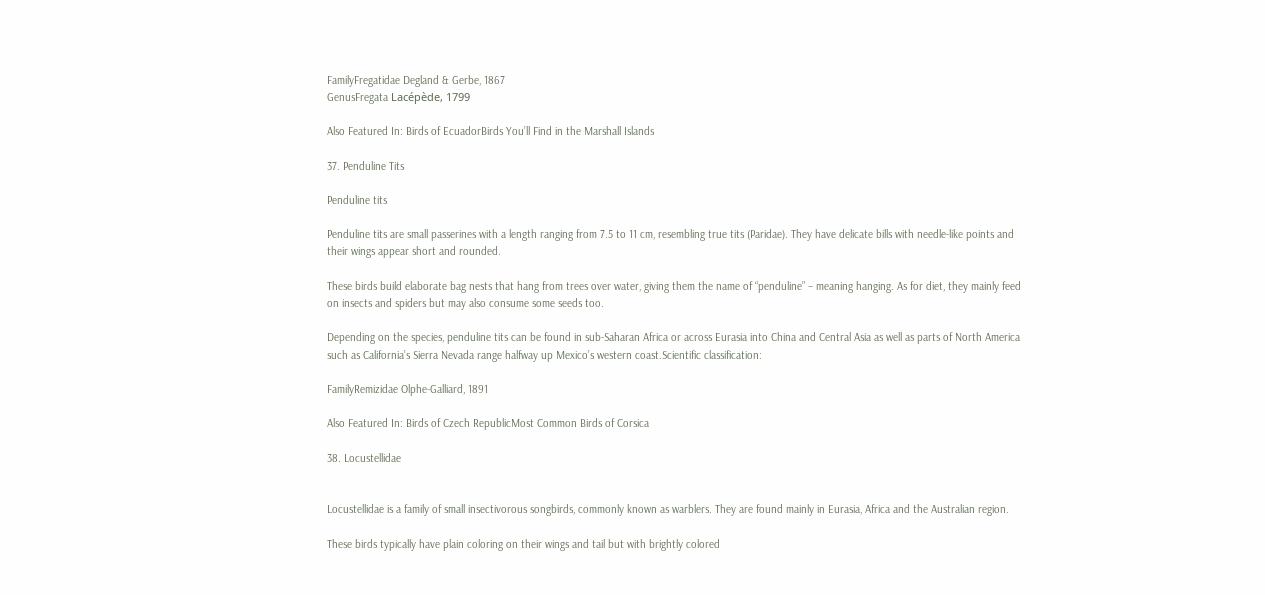FamilyFregatidae Degland & Gerbe, 1867
GenusFregata Lacépède, 1799

Also Featured In: Birds of EcuadorBirds You’ll Find in the Marshall Islands

37. Penduline Tits

Penduline tits

Penduline tits are small passerines with a length ranging from 7.5 to 11 cm, resembling true tits (Paridae). They have delicate bills with needle-like points and their wings appear short and rounded.

These birds build elaborate bag nests that hang from trees over water, giving them the name of “penduline” – meaning hanging. As for diet, they mainly feed on insects and spiders but may also consume some seeds too.

Depending on the species, penduline tits can be found in sub-Saharan Africa or across Eurasia into China and Central Asia as well as parts of North America such as California’s Sierra Nevada range halfway up Mexico’s western coast.Scientific classification:

FamilyRemizidae Olphe-Galliard, 1891

Also Featured In: Birds of Czech RepublicMost Common Birds of Corsica

38. Locustellidae


Locustellidae is a family of small insectivorous songbirds, commonly known as warblers. They are found mainly in Eurasia, Africa and the Australian region.

These birds typically have plain coloring on their wings and tail but with brightly colored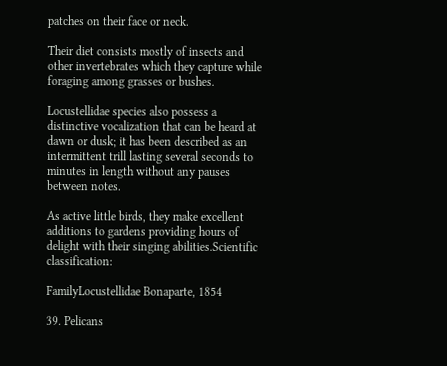patches on their face or neck.

Their diet consists mostly of insects and other invertebrates which they capture while foraging among grasses or bushes.

Locustellidae species also possess a distinctive vocalization that can be heard at dawn or dusk; it has been described as an intermittent trill lasting several seconds to minutes in length without any pauses between notes.

As active little birds, they make excellent additions to gardens providing hours of delight with their singing abilities.Scientific classification:

FamilyLocustellidae Bonaparte, 1854

39. Pelicans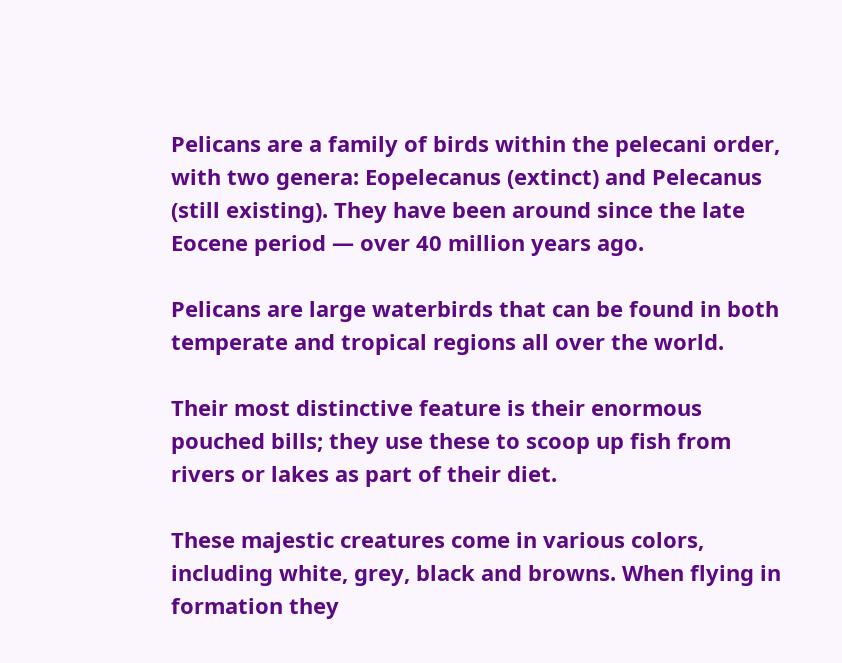Pelicans are a family of birds within the pelecani order, with two genera: Eopelecanus (extinct) and Pelecanus (still existing). They have been around since the late Eocene period — over 40 million years ago.

Pelicans are large waterbirds that can be found in both temperate and tropical regions all over the world.

Their most distinctive feature is their enormous pouched bills; they use these to scoop up fish from rivers or lakes as part of their diet.

These majestic creatures come in various colors, including white, grey, black and browns. When flying in formation they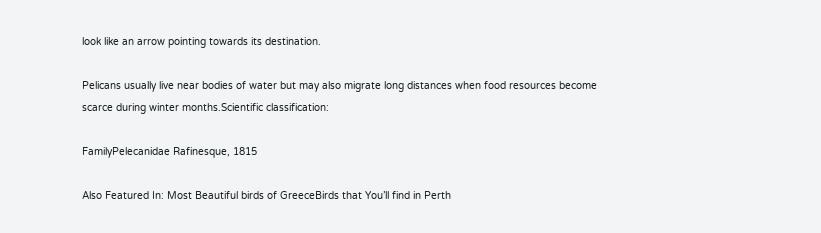look like an arrow pointing towards its destination.

Pelicans usually live near bodies of water but may also migrate long distances when food resources become scarce during winter months.Scientific classification:

FamilyPelecanidae Rafinesque, 1815

Also Featured In: Most Beautiful birds of GreeceBirds that You’ll find in Perth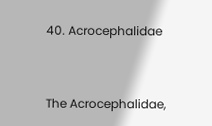40. Acrocephalidae


The Acrocephalidae,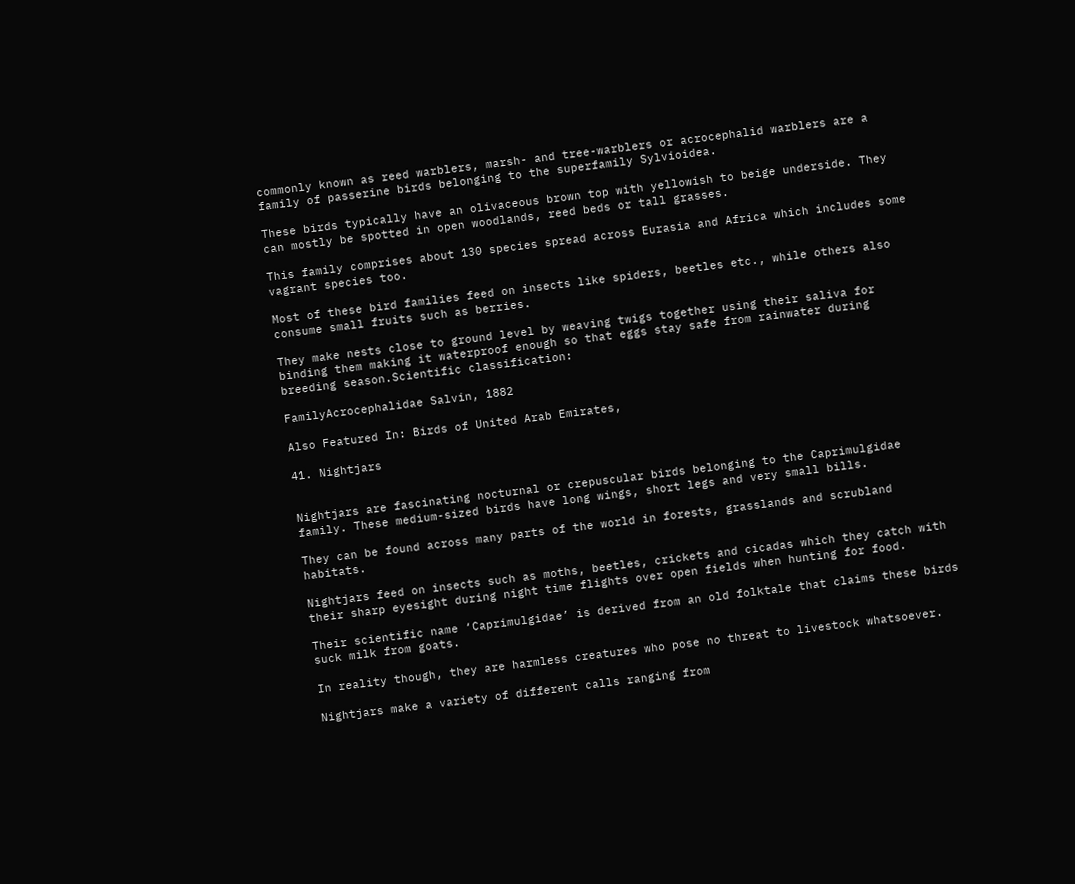commonly known as reed warblers, marsh- and tree-warblers or acrocephalid warblers are a family of passerine birds belonging to the superfamily Sylvioidea.

These birds typically have an olivaceous brown top with yellowish to beige underside. They can mostly be spotted in open woodlands, reed beds or tall grasses.

This family comprises about 130 species spread across Eurasia and Africa which includes some vagrant species too.

Most of these bird families feed on insects like spiders, beetles etc., while others also consume small fruits such as berries.

They make nests close to ground level by weaving twigs together using their saliva for binding them making it waterproof enough so that eggs stay safe from rainwater during breeding season.Scientific classification:

FamilyAcrocephalidae Salvin, 1882

Also Featured In: Birds of United Arab Emirates,

41. Nightjars


Nightjars are fascinating nocturnal or crepuscular birds belonging to the Caprimulgidae family. These medium-sized birds have long wings, short legs and very small bills.

They can be found across many parts of the world in forests, grasslands and scrubland habitats.

Nightjars feed on insects such as moths, beetles, crickets and cicadas which they catch with their sharp eyesight during night time flights over open fields when hunting for food.

Their scientific name ‘Caprimulgidae’ is derived from an old folktale that claims these birds suck milk from goats.

In reality though, they are harmless creatures who pose no threat to livestock whatsoever.

Nightjars make a variety of different calls ranging from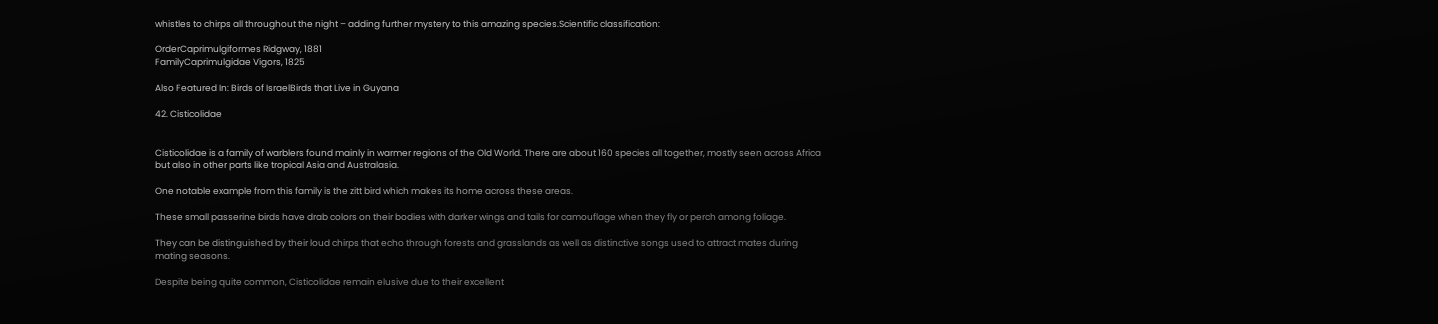whistles to chirps all throughout the night – adding further mystery to this amazing species.Scientific classification:

OrderCaprimulgiformes Ridgway, 1881
FamilyCaprimulgidae Vigors, 1825

Also Featured In: Birds of IsraelBirds that Live in Guyana

42. Cisticolidae


Cisticolidae is a family of warblers found mainly in warmer regions of the Old World. There are about 160 species all together, mostly seen across Africa but also in other parts like tropical Asia and Australasia.

One notable example from this family is the zitt bird which makes its home across these areas.

These small passerine birds have drab colors on their bodies with darker wings and tails for camouflage when they fly or perch among foliage.

They can be distinguished by their loud chirps that echo through forests and grasslands as well as distinctive songs used to attract mates during mating seasons.

Despite being quite common, Cisticolidae remain elusive due to their excellent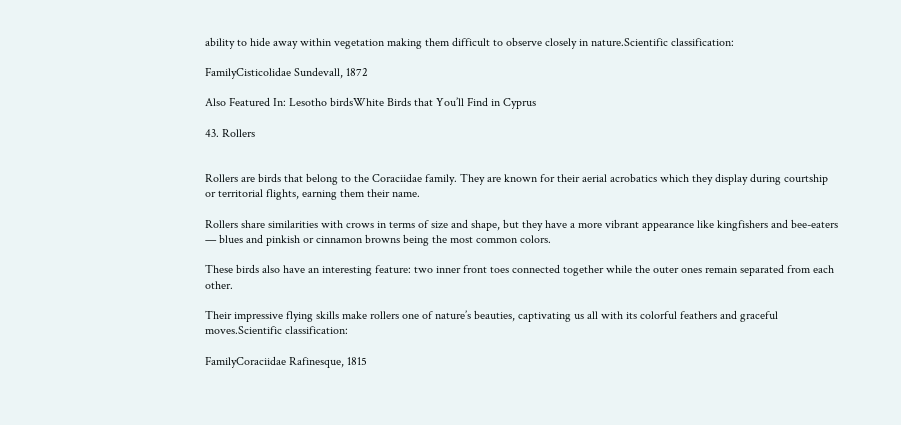ability to hide away within vegetation making them difficult to observe closely in nature.Scientific classification:

FamilyCisticolidae Sundevall, 1872

Also Featured In: Lesotho birdsWhite Birds that You’ll Find in Cyprus

43. Rollers


Rollers are birds that belong to the Coraciidae family. They are known for their aerial acrobatics which they display during courtship or territorial flights, earning them their name.

Rollers share similarities with crows in terms of size and shape, but they have a more vibrant appearance like kingfishers and bee-eaters — blues and pinkish or cinnamon browns being the most common colors.

These birds also have an interesting feature: two inner front toes connected together while the outer ones remain separated from each other.

Their impressive flying skills make rollers one of nature’s beauties, captivating us all with its colorful feathers and graceful moves.Scientific classification:

FamilyCoraciidae Rafinesque, 1815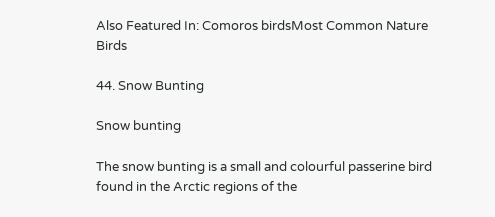Also Featured In: Comoros birdsMost Common Nature Birds

44. Snow Bunting

Snow bunting

The snow bunting is a small and colourful passerine bird found in the Arctic regions of the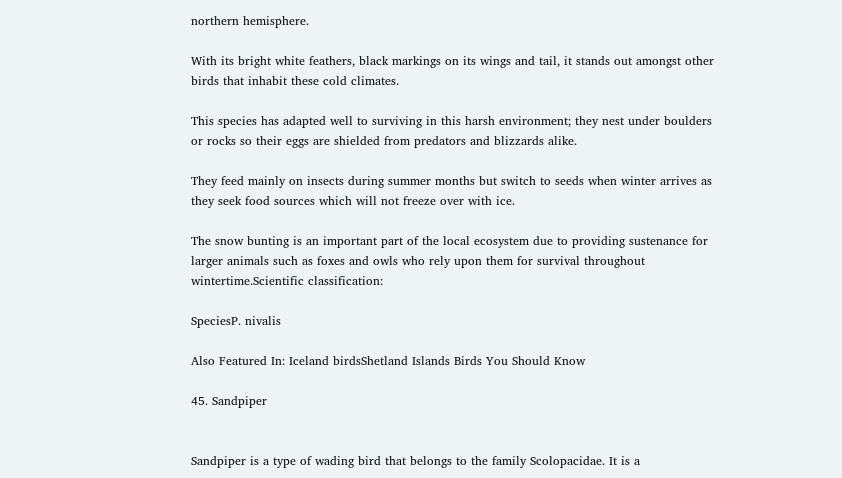northern hemisphere.

With its bright white feathers, black markings on its wings and tail, it stands out amongst other birds that inhabit these cold climates.

This species has adapted well to surviving in this harsh environment; they nest under boulders or rocks so their eggs are shielded from predators and blizzards alike.

They feed mainly on insects during summer months but switch to seeds when winter arrives as they seek food sources which will not freeze over with ice.

The snow bunting is an important part of the local ecosystem due to providing sustenance for larger animals such as foxes and owls who rely upon them for survival throughout wintertime.Scientific classification:

SpeciesP. nivalis

Also Featured In: Iceland birdsShetland Islands Birds You Should Know

45. Sandpiper


Sandpiper is a type of wading bird that belongs to the family Scolopacidae. It is a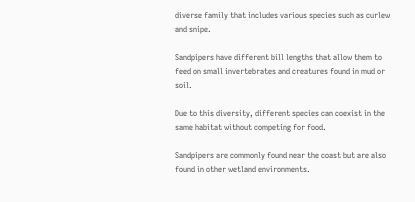diverse family that includes various species such as curlew and snipe.

Sandpipers have different bill lengths that allow them to feed on small invertebrates and creatures found in mud or soil.

Due to this diversity, different species can coexist in the same habitat without competing for food.

Sandpipers are commonly found near the coast but are also found in other wetland environments.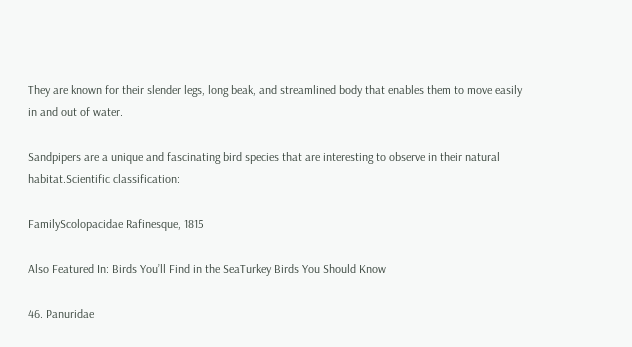They are known for their slender legs, long beak, and streamlined body that enables them to move easily in and out of water.

Sandpipers are a unique and fascinating bird species that are interesting to observe in their natural habitat.Scientific classification:

FamilyScolopacidae Rafinesque, 1815

Also Featured In: Birds You’ll Find in the SeaTurkey Birds You Should Know

46. Panuridae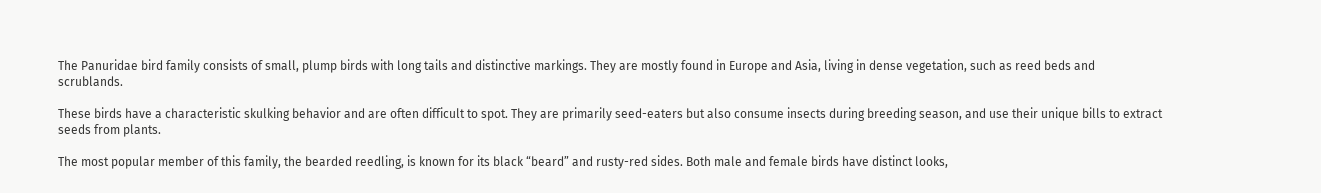The Panuridae bird family consists of small, plump birds with long tails and distinctive markings. They are mostly found in Europe and Asia, living in dense vegetation, such as reed beds and scrublands.

These birds have a characteristic skulking behavior and are often difficult to spot. They are primarily seed-eaters but also consume insects during breeding season, and use their unique bills to extract seeds from plants.

The most popular member of this family, the bearded reedling, is known for its black “beard” and rusty-red sides. Both male and female birds have distinct looks,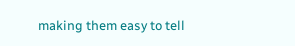making them easy to tell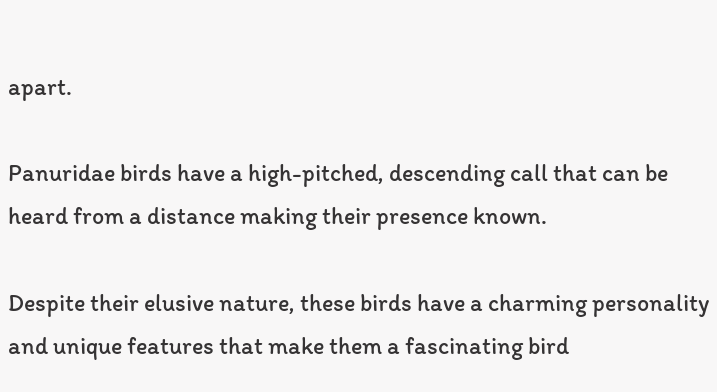apart.

Panuridae birds have a high-pitched, descending call that can be heard from a distance making their presence known.

Despite their elusive nature, these birds have a charming personality and unique features that make them a fascinating bird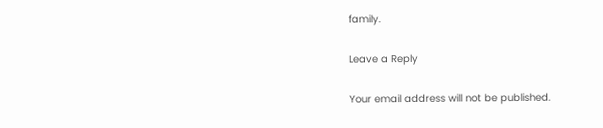family.

Leave a Reply

Your email address will not be published.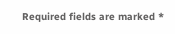Required fields are marked *